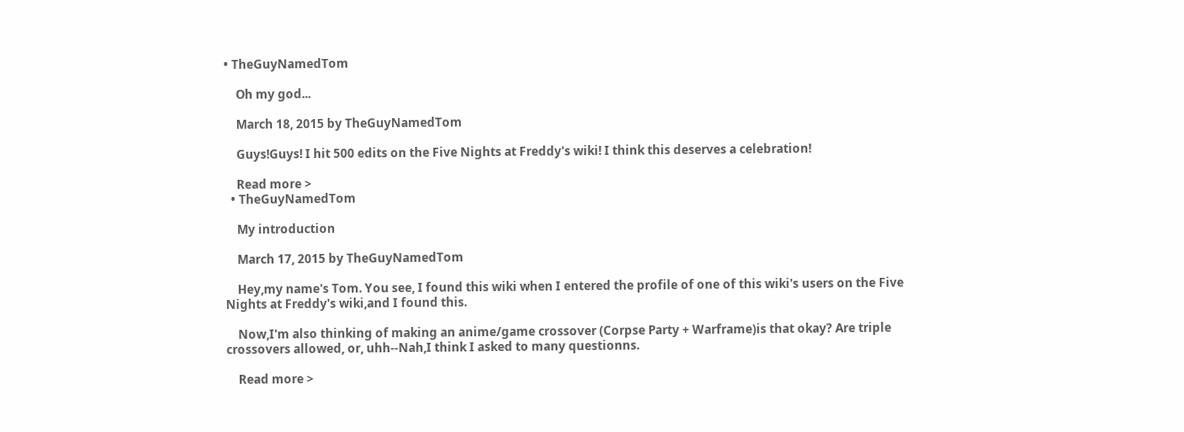• TheGuyNamedTom

    Oh my god...

    March 18, 2015 by TheGuyNamedTom

    Guys!Guys! I hit 500 edits on the Five Nights at Freddy's wiki! I think this deserves a celebration!

    Read more >
  • TheGuyNamedTom

    My introduction

    March 17, 2015 by TheGuyNamedTom

    Hey,my name's Tom. You see, I found this wiki when I entered the profile of one of this wiki's users on the Five Nights at Freddy's wiki,and I found this.

    Now,I'm also thinking of making an anime/game crossover (Corpse Party + Warframe)is that okay? Are triple crossovers allowed, or, uhh--Nah,I think I asked to many questionns.

    Read more >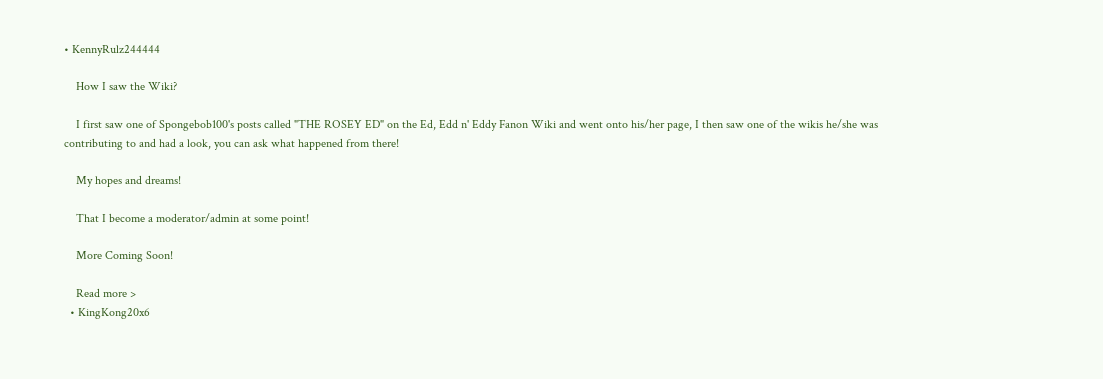• KennyRulz244444

    How I saw the Wiki?

    I first saw one of Spongebob100's posts called "THE ROSEY ED" on the Ed, Edd n' Eddy Fanon Wiki and went onto his/her page, I then saw one of the wikis he/she was contributing to and had a look, you can ask what happened from there!

    My hopes and dreams!

    That I become a moderator/admin at some point!

    More Coming Soon!

    Read more >
  • KingKong20x6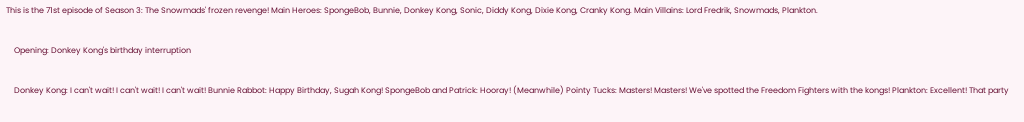This is the 71st episode of Season 3: The Snowmads' frozen revenge! Main Heroes: SpongeBob, Bunnie, Donkey Kong, Sonic, Diddy Kong, Dixie Kong, Cranky Kong. Main Villains: Lord Fredrik, Snowmads, Plankton.

    Opening: Donkey Kong's birthday interruption

    Donkey Kong: I can't wait! I can't wait! I can't wait! Bunnie Rabbot: Happy Birthday, Sugah Kong! SpongeBob and Patrick: Hooray! (Meanwhile) Pointy Tucks: Masters! Masters! We've spotted the Freedom Fighters with the kongs! Plankton: Excellent! That party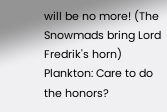will be no more! (The Snowmads bring Lord Fredrik's horn) Plankton: Care to do the honors?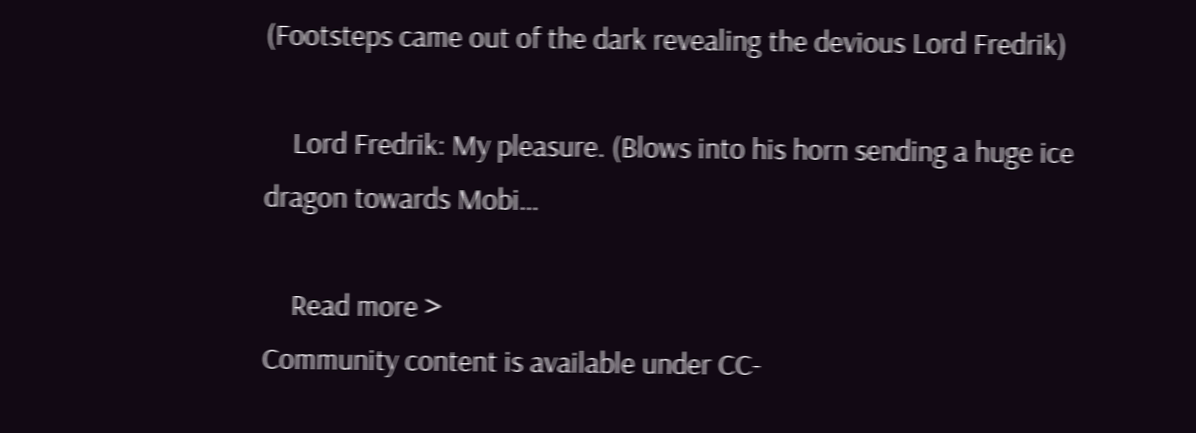(Footsteps came out of the dark revealing the devious Lord Fredrik)

    Lord Fredrik: My pleasure. (Blows into his horn sending a huge ice dragon towards Mobi…

    Read more >
Community content is available under CC-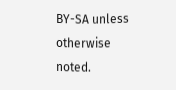BY-SA unless otherwise noted.